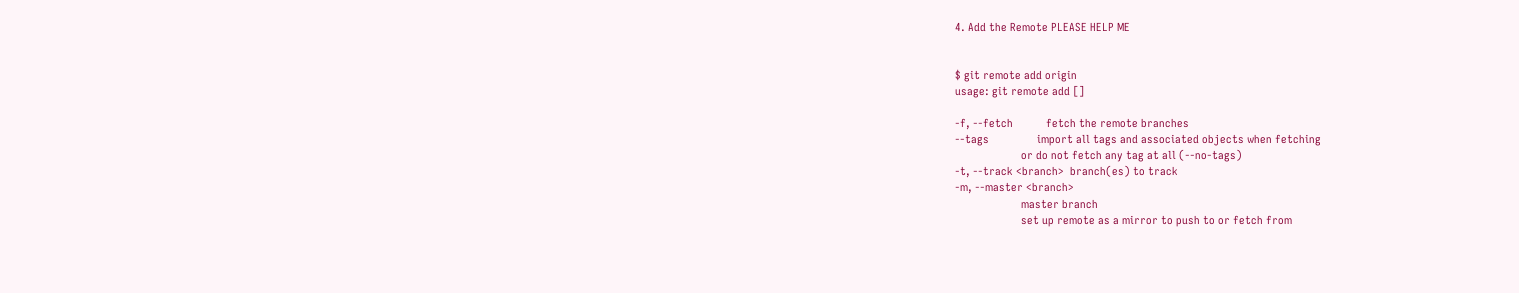4. Add the Remote PLEASE HELP ME


$ git remote add origin
usage: git remote add []

-f, --fetch           fetch the remote branches
--tags                import all tags and associated objects when fetching
                      or do not fetch any tag at all (--no-tags)
-t, --track <branch>  branch(es) to track
-m, --master <branch>
                      master branch
                      set up remote as a mirror to push to or fetch from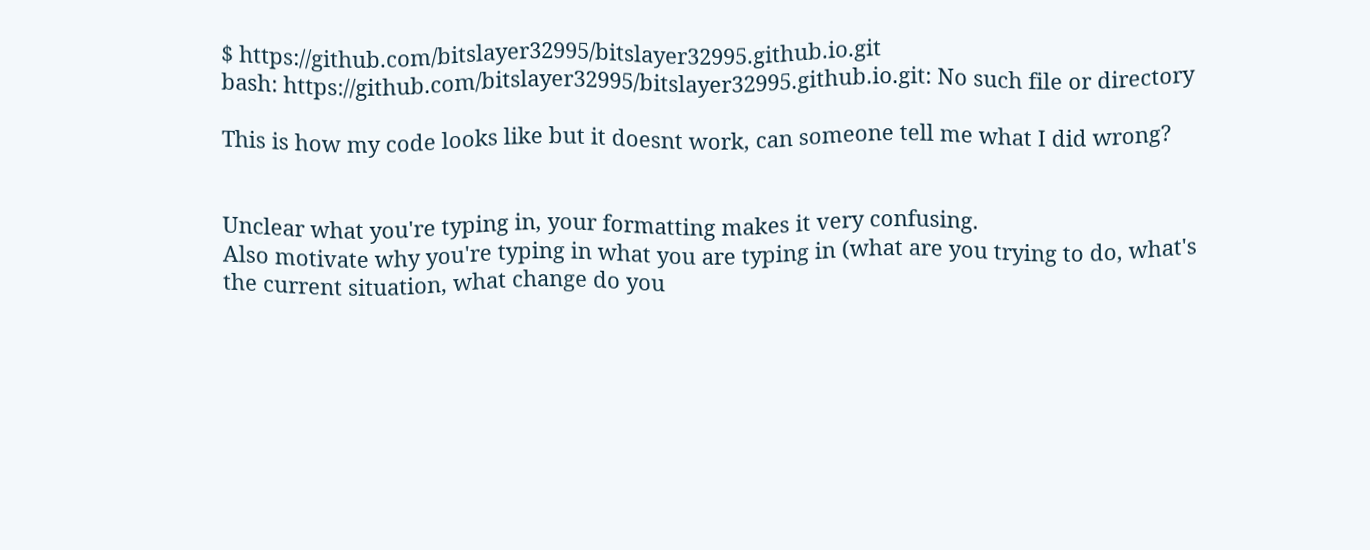$ https://github.com/bitslayer32995/bitslayer32995.github.io.git
bash: https://github.com/bitslayer32995/bitslayer32995.github.io.git: No such file or directory

This is how my code looks like but it doesnt work, can someone tell me what I did wrong?


Unclear what you're typing in, your formatting makes it very confusing.
Also motivate why you're typing in what you are typing in (what are you trying to do, what's the current situation, what change do you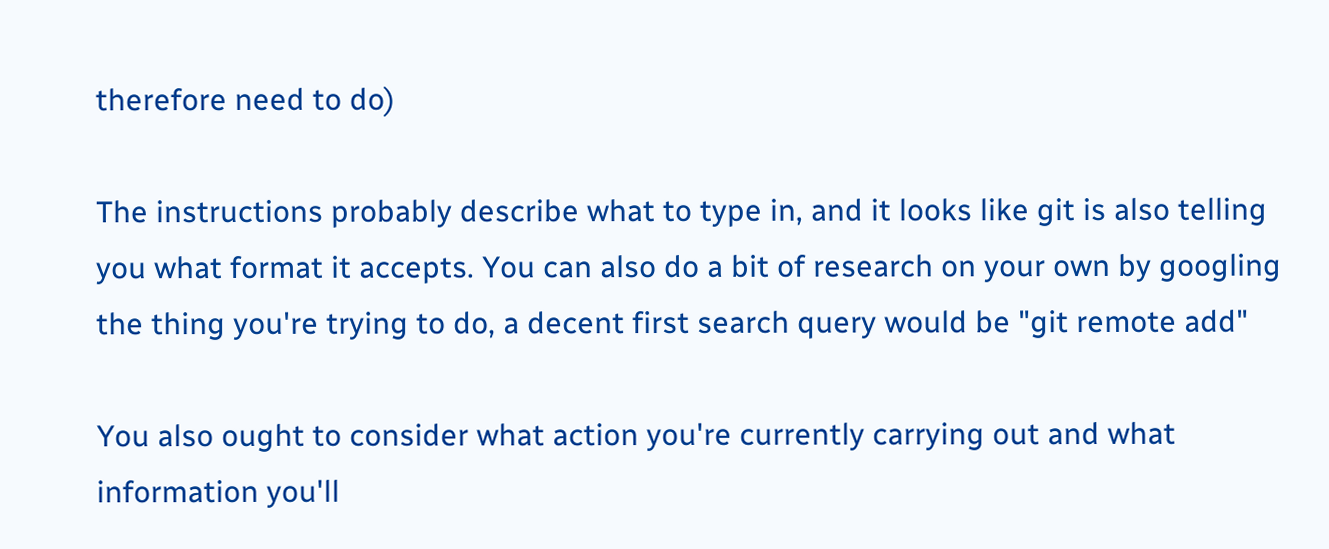therefore need to do)

The instructions probably describe what to type in, and it looks like git is also telling you what format it accepts. You can also do a bit of research on your own by googling the thing you're trying to do, a decent first search query would be "git remote add"

You also ought to consider what action you're currently carrying out and what information you'll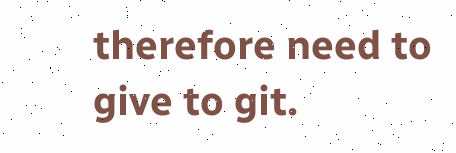therefore need to give to git.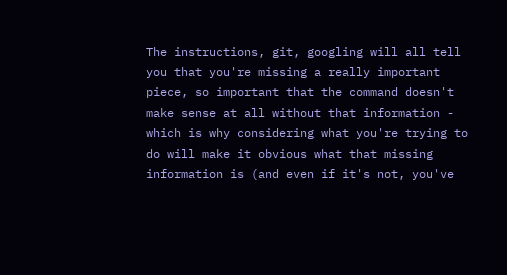The instructions, git, googling will all tell you that you're missing a really important piece, so important that the command doesn't make sense at all without that information - which is why considering what you're trying to do will make it obvious what that missing information is (and even if it's not, you've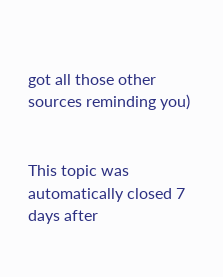got all those other sources reminding you)


This topic was automatically closed 7 days after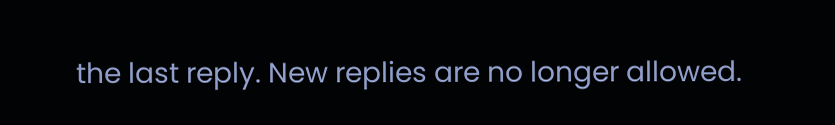the last reply. New replies are no longer allowed.